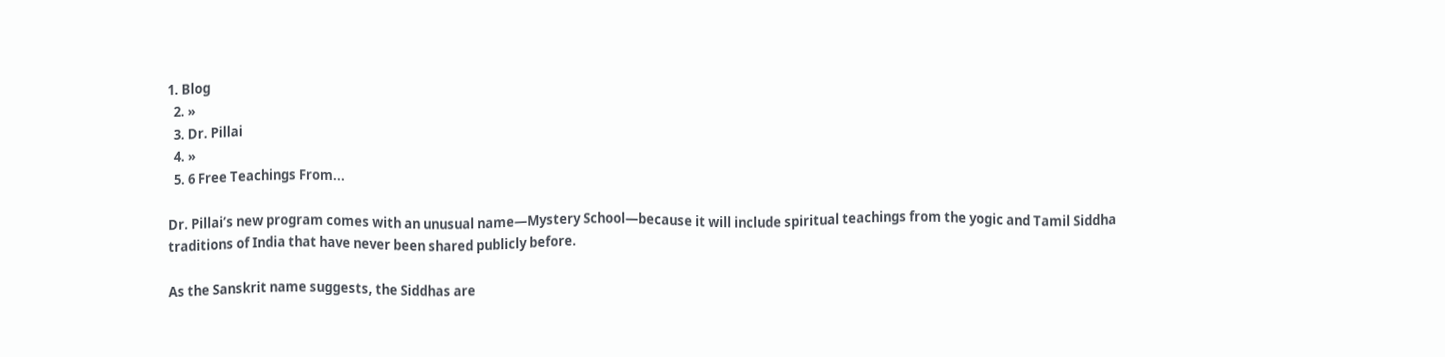1. Blog
  2. »
  3. Dr. Pillai
  4. »
  5. 6 Free Teachings From...

Dr. Pillai’s new program comes with an unusual name—Mystery School—because it will include spiritual teachings from the yogic and Tamil Siddha traditions of India that have never been shared publicly before.

As the Sanskrit name suggests, the Siddhas are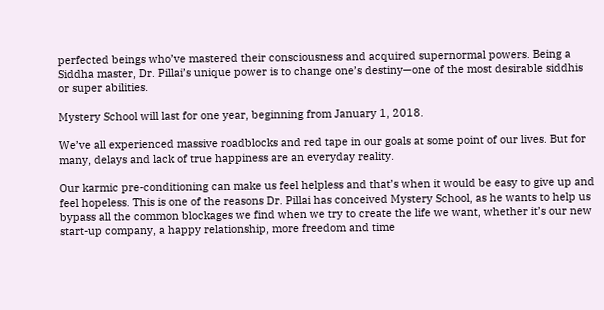perfected beings who’ve mastered their consciousness and acquired supernormal powers. Being a Siddha master, Dr. Pillai’s unique power is to change one’s destiny—one of the most desirable siddhis or super abilities.

Mystery School will last for one year, beginning from January 1, 2018.

We’ve all experienced massive roadblocks and red tape in our goals at some point of our lives. But for many, delays and lack of true happiness are an everyday reality.

Our karmic pre-conditioning can make us feel helpless and that’s when it would be easy to give up and feel hopeless. This is one of the reasons Dr. Pillai has conceived Mystery School, as he wants to help us bypass all the common blockages we find when we try to create the life we want, whether it’s our new start-up company, a happy relationship, more freedom and time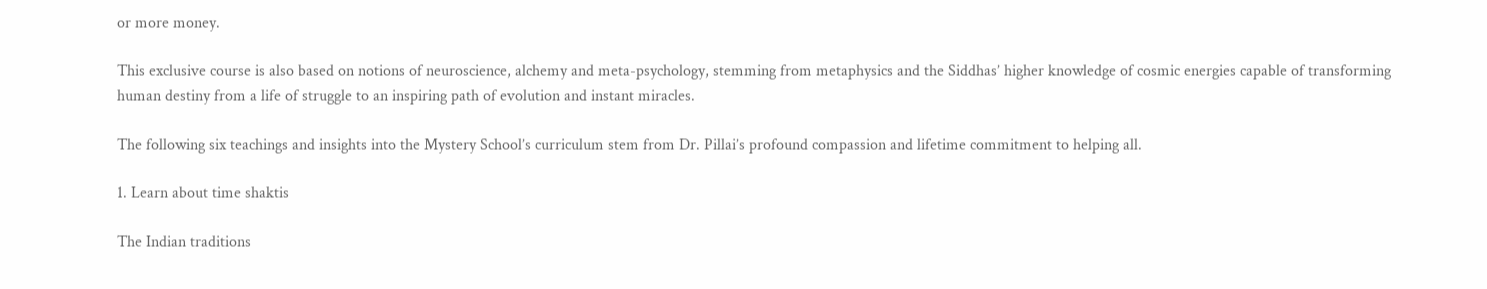or more money.

This exclusive course is also based on notions of neuroscience, alchemy and meta-psychology, stemming from metaphysics and the Siddhas’ higher knowledge of cosmic energies capable of transforming human destiny from a life of struggle to an inspiring path of evolution and instant miracles.

The following six teachings and insights into the Mystery School’s curriculum stem from Dr. Pillai’s profound compassion and lifetime commitment to helping all.

1. Learn about time shaktis

The Indian traditions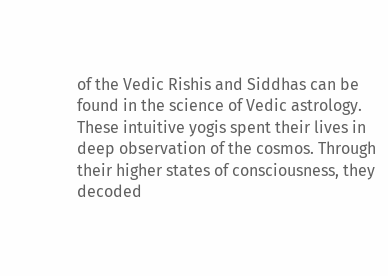of the Vedic Rishis and Siddhas can be found in the science of Vedic astrology. These intuitive yogis spent their lives in deep observation of the cosmos. Through their higher states of consciousness, they decoded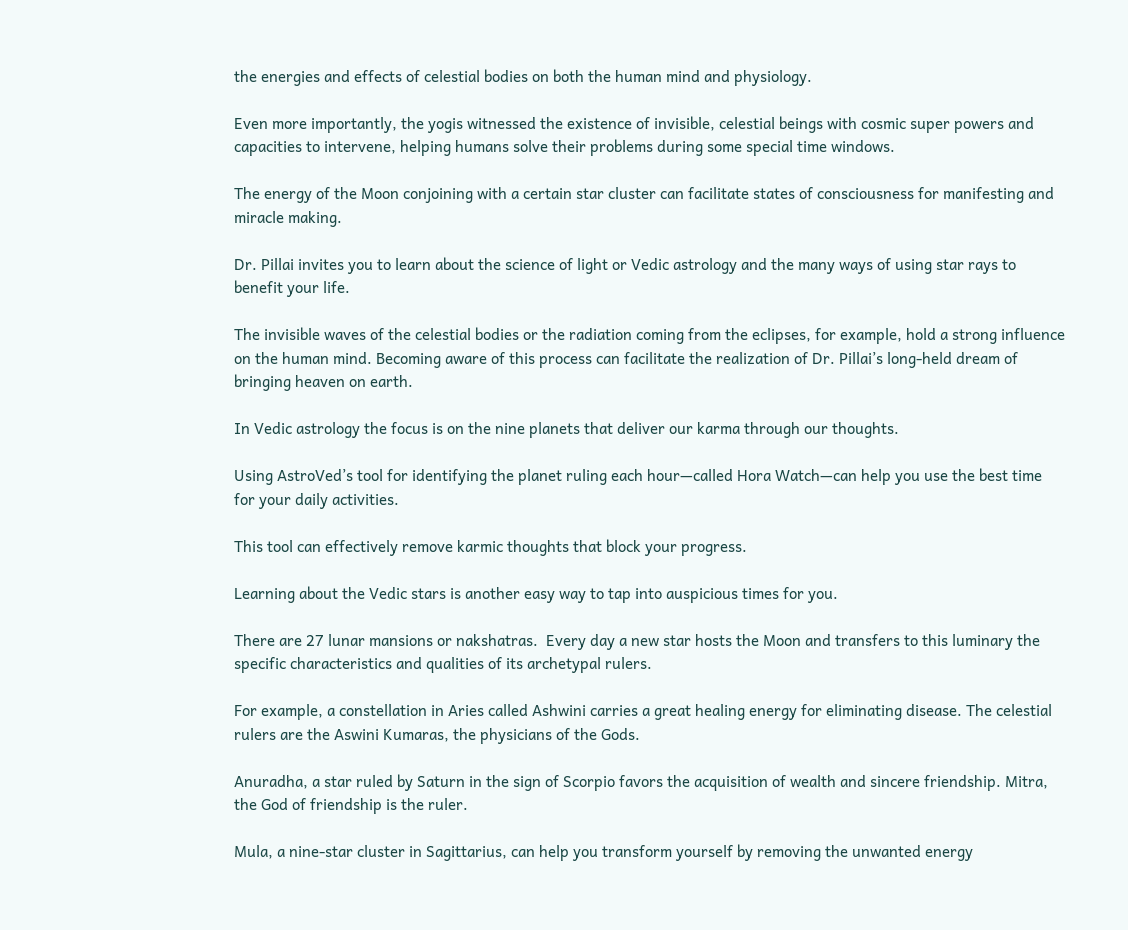the energies and effects of celestial bodies on both the human mind and physiology.

Even more importantly, the yogis witnessed the existence of invisible, celestial beings with cosmic super powers and capacities to intervene, helping humans solve their problems during some special time windows.

The energy of the Moon conjoining with a certain star cluster can facilitate states of consciousness for manifesting and miracle making.

Dr. Pillai invites you to learn about the science of light or Vedic astrology and the many ways of using star rays to benefit your life.

The invisible waves of the celestial bodies or the radiation coming from the eclipses, for example, hold a strong influence on the human mind. Becoming aware of this process can facilitate the realization of Dr. Pillai’s long-held dream of bringing heaven on earth.

In Vedic astrology the focus is on the nine planets that deliver our karma through our thoughts.

Using AstroVed’s tool for identifying the planet ruling each hour—called Hora Watch—can help you use the best time for your daily activities.

This tool can effectively remove karmic thoughts that block your progress.

Learning about the Vedic stars is another easy way to tap into auspicious times for you.

There are 27 lunar mansions or nakshatras.  Every day a new star hosts the Moon and transfers to this luminary the specific characteristics and qualities of its archetypal rulers.

For example, a constellation in Aries called Ashwini carries a great healing energy for eliminating disease. The celestial rulers are the Aswini Kumaras, the physicians of the Gods.

Anuradha, a star ruled by Saturn in the sign of Scorpio favors the acquisition of wealth and sincere friendship. Mitra, the God of friendship is the ruler.

Mula, a nine-star cluster in Sagittarius, can help you transform yourself by removing the unwanted energy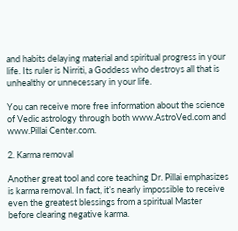and habits delaying material and spiritual progress in your life. Its ruler is Nirriti, a Goddess who destroys all that is unhealthy or unnecessary in your life.

You can receive more free information about the science of Vedic astrology through both www.AstroVed.com and www.Pillai Center.com.

2. Karma removal

Another great tool and core teaching Dr. Pillai emphasizes is karma removal. In fact, it’s nearly impossible to receive even the greatest blessings from a spiritual Master before clearing negative karma.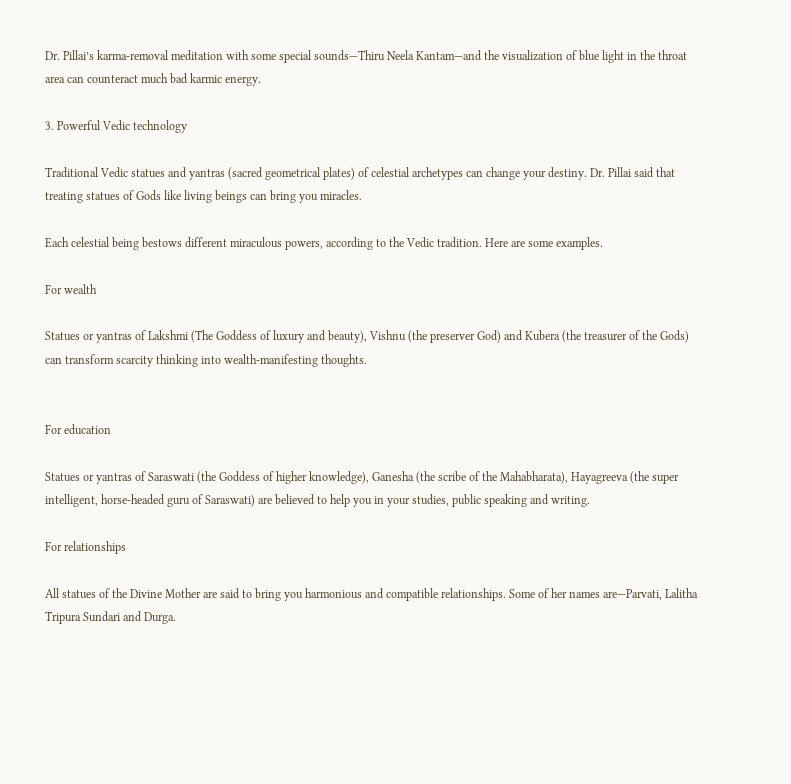Dr. Pillai’s karma-removal meditation with some special sounds—Thiru Neela Kantam—and the visualization of blue light in the throat area can counteract much bad karmic energy.

3. Powerful Vedic technology

Traditional Vedic statues and yantras (sacred geometrical plates) of celestial archetypes can change your destiny. Dr. Pillai said that treating statues of Gods like living beings can bring you miracles.

Each celestial being bestows different miraculous powers, according to the Vedic tradition. Here are some examples.

For wealth

Statues or yantras of Lakshmi (The Goddess of luxury and beauty), Vishnu (the preserver God) and Kubera (the treasurer of the Gods) can transform scarcity thinking into wealth-manifesting thoughts.


For education

Statues or yantras of Saraswati (the Goddess of higher knowledge), Ganesha (the scribe of the Mahabharata), Hayagreeva (the super intelligent, horse-headed guru of Saraswati) are believed to help you in your studies, public speaking and writing.

For relationships

All statues of the Divine Mother are said to bring you harmonious and compatible relationships. Some of her names are—Parvati, Lalitha Tripura Sundari and Durga.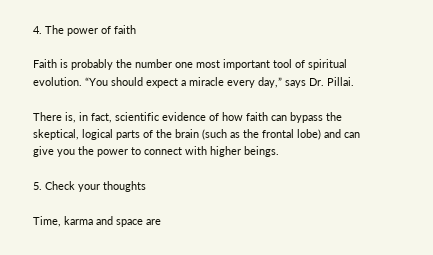4. The power of faith

Faith is probably the number one most important tool of spiritual evolution. “You should expect a miracle every day,” says Dr. Pillai.

There is, in fact, scientific evidence of how faith can bypass the skeptical, logical parts of the brain (such as the frontal lobe) and can give you the power to connect with higher beings.

5. Check your thoughts

Time, karma and space are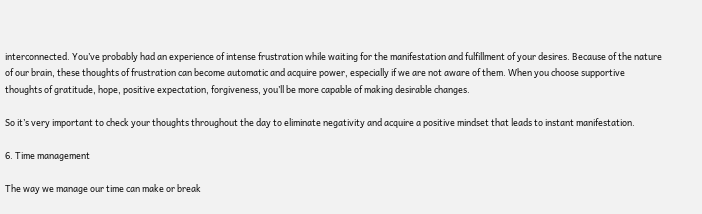interconnected. You’ve probably had an experience of intense frustration while waiting for the manifestation and fulfillment of your desires. Because of the nature of our brain, these thoughts of frustration can become automatic and acquire power, especially if we are not aware of them. When you choose supportive thoughts of gratitude, hope, positive expectation, forgiveness, you’ll be more capable of making desirable changes.

So it’s very important to check your thoughts throughout the day to eliminate negativity and acquire a positive mindset that leads to instant manifestation.

6. Time management

The way we manage our time can make or break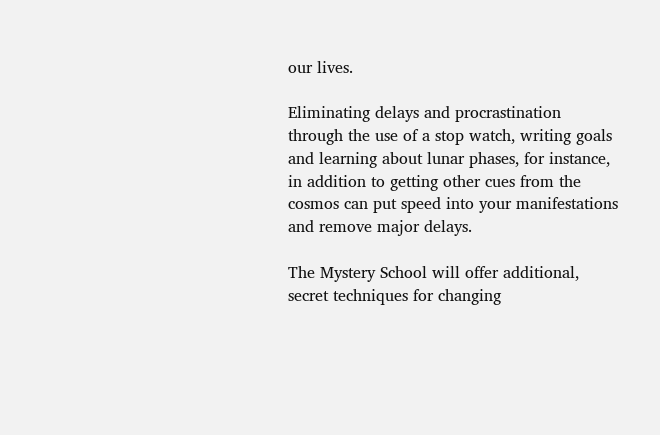our lives.

Eliminating delays and procrastination through the use of a stop watch, writing goals and learning about lunar phases, for instance, in addition to getting other cues from the cosmos can put speed into your manifestations and remove major delays.

The Mystery School will offer additional, secret techniques for changing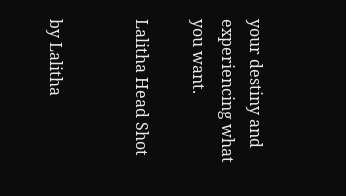your destiny and experiencing what you want.

Lalitha Head Shot


by Lalitha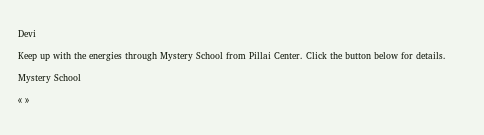Devi

Keep up with the energies through Mystery School from Pillai Center. Click the button below for details.

Mystery School

« »